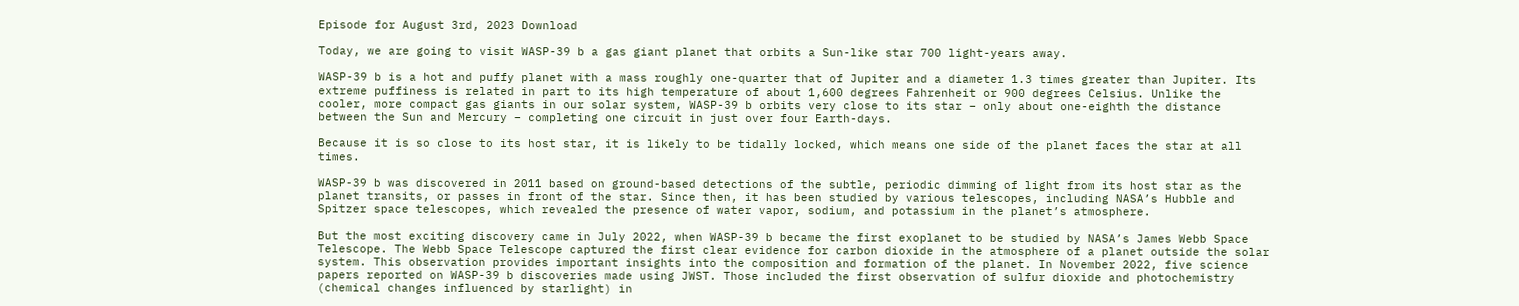Episode for August 3rd, 2023 Download

Today, we are going to visit WASP-39 b a gas giant planet that orbits a Sun-like star 700 light-years away.

WASP-39 b is a hot and puffy planet with a mass roughly one-quarter that of Jupiter and a diameter 1.3 times greater than Jupiter. Its extreme puffiness is related in part to its high temperature of about 1,600 degrees Fahrenheit or 900 degrees Celsius. Unlike the cooler, more compact gas giants in our solar system, WASP-39 b orbits very close to its star – only about one-eighth the distance between the Sun and Mercury – completing one circuit in just over four Earth-days.

Because it is so close to its host star, it is likely to be tidally locked, which means one side of the planet faces the star at all times.

WASP-39 b was discovered in 2011 based on ground-based detections of the subtle, periodic dimming of light from its host star as the planet transits, or passes in front of the star. Since then, it has been studied by various telescopes, including NASA’s Hubble and Spitzer space telescopes, which revealed the presence of water vapor, sodium, and potassium in the planet’s atmosphere.

But the most exciting discovery came in July 2022, when WASP-39 b became the first exoplanet to be studied by NASA’s James Webb Space Telescope. The Webb Space Telescope captured the first clear evidence for carbon dioxide in the atmosphere of a planet outside the solar system. This observation provides important insights into the composition and formation of the planet. In November 2022, five science papers reported on WASP-39 b discoveries made using JWST. Those included the first observation of sulfur dioxide and photochemistry (chemical changes influenced by starlight) in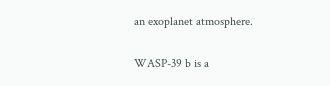an exoplanet atmosphere.

WASP-39 b is a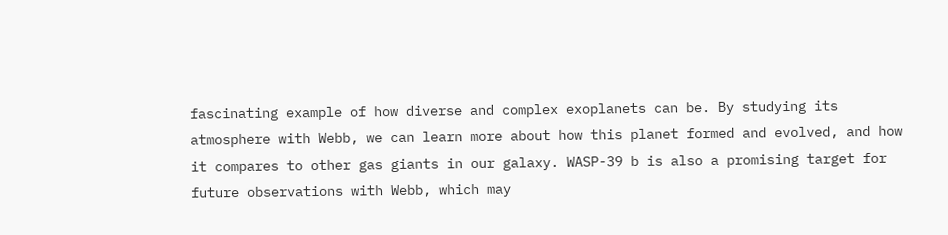fascinating example of how diverse and complex exoplanets can be. By studying its atmosphere with Webb, we can learn more about how this planet formed and evolved, and how it compares to other gas giants in our galaxy. WASP-39 b is also a promising target for future observations with Webb, which may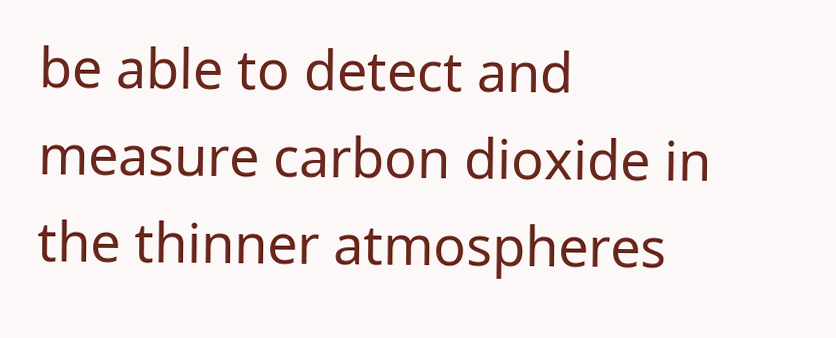be able to detect and measure carbon dioxide in the thinner atmospheres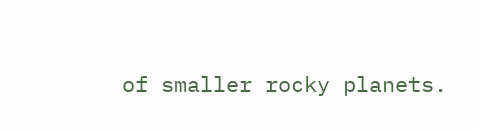of smaller rocky planets.